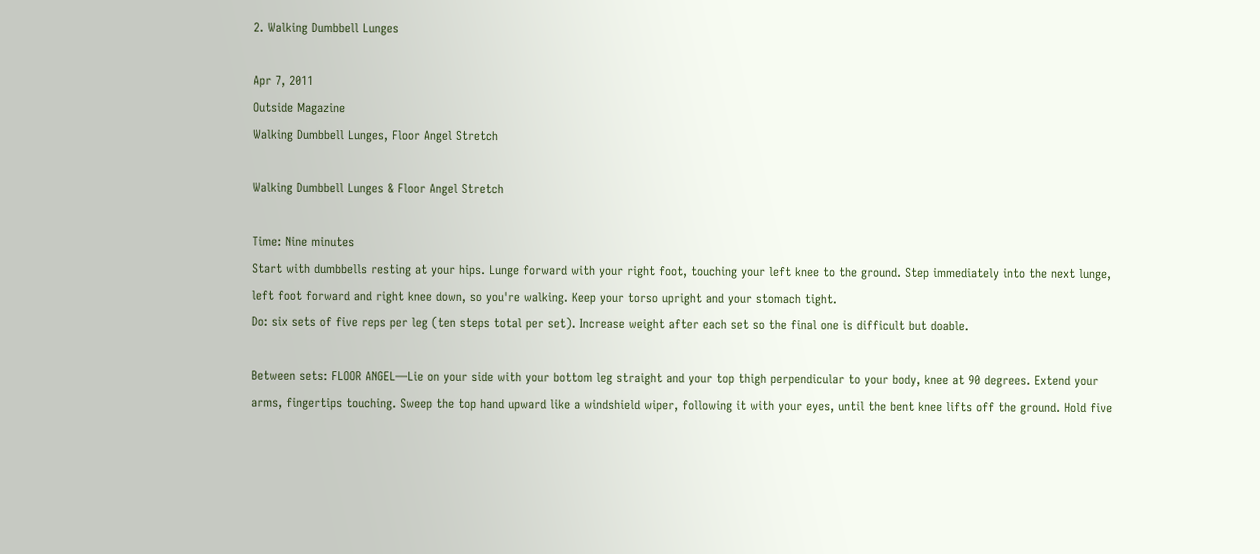2. Walking Dumbbell Lunges

Apr 7, 2011
Outside Magazine
Walking Dumbbell Lunges, Floor Angel Stretch

Walking Dumbbell Lunges & Floor Angel Stretch

Time: Nine minutes
Start with dumbbells resting at your hips. Lunge forward with your right foot, touching your left knee to the ground. Step immediately into the next lunge, left foot forward and right knee down, so you're walking. Keep your torso upright and your stomach tight.
Do: six sets of five reps per leg (ten steps total per set). Increase weight after each set so the final one is difficult but doable.

Between sets: FLOOR ANGEL—Lie on your side with your bottom leg straight and your top thigh perpendicular to your body, knee at 90 degrees. Extend your arms, fingertips touching. Sweep the top hand upward like a windshield wiper, following it with your eyes, until the bent knee lifts off the ground. Hold five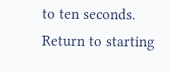to ten seconds. Return to starting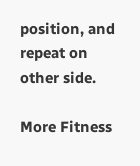position, and repeat on other side.

More Fitness